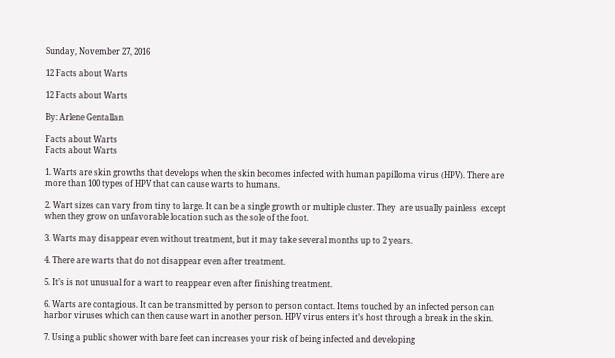Sunday, November 27, 2016

12 Facts about Warts

12 Facts about Warts

By: Arlene Gentallan

Facts about Warts
Facts about Warts

1. Warts are skin growths that develops when the skin becomes infected with human papilloma virus (HPV). There are more than 100 types of HPV that can cause warts to humans.

2. Wart sizes can vary from tiny to large. It can be a single growth or multiple cluster. They  are usually painless  except when they grow on unfavorable location such as the sole of the foot.

3. Warts may disappear even without treatment, but it may take several months up to 2 years.

4. There are warts that do not disappear even after treatment.

5. It’s is not unusual for a wart to reappear even after finishing treatment.

6. Warts are contagious. It can be transmitted by person to person contact. Items touched by an infected person can harbor viruses which can then cause wart in another person. HPV virus enters it’s host through a break in the skin.

7. Using a public shower with bare feet can increases your risk of being infected and developing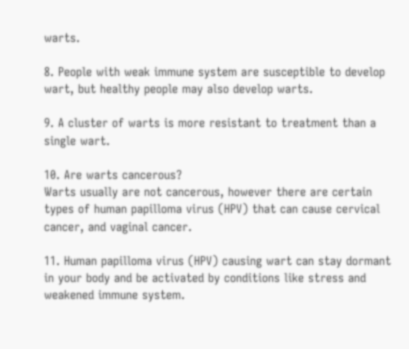warts.

8. People with weak immune system are susceptible to develop wart, but healthy people may also develop warts.

9. A cluster of warts is more resistant to treatment than a single wart.

10. Are warts cancerous?
Warts usually are not cancerous, however there are certain types of human papilloma virus (HPV) that can cause cervical cancer, and vaginal cancer.

11. Human papilloma virus (HPV) causing wart can stay dormant in your body and be activated by conditions like stress and weakened immune system.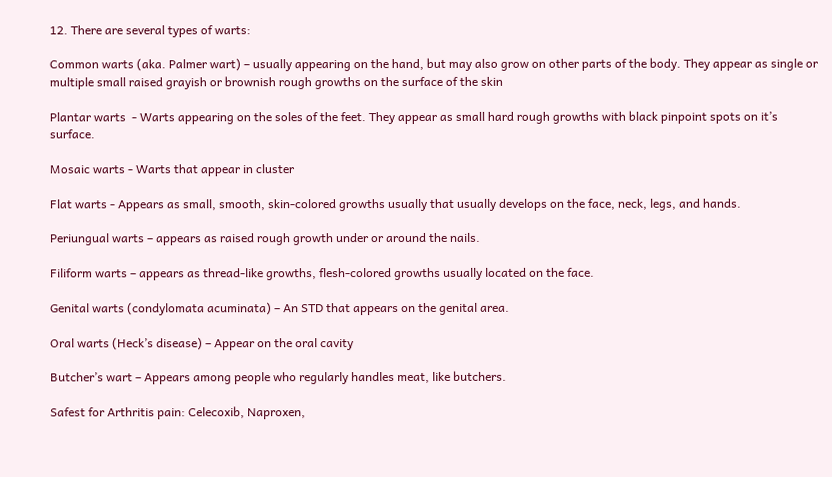12. There are several types of warts:

Common warts (aka. Palmer wart) – usually appearing on the hand, but may also grow on other parts of the body. They appear as single or multiple small raised grayish or brownish rough growths on the surface of the skin

Plantar warts  - Warts appearing on the soles of the feet. They appear as small hard rough growths with black pinpoint spots on it’s surface.

Mosaic warts - Warts that appear in cluster

Flat warts - Appears as small, smooth, skin-colored growths usually that usually develops on the face, neck, legs, and hands.

Periungual warts – appears as raised rough growth under or around the nails.

Filiform warts – appears as thread-like growths, flesh-colored growths usually located on the face.

Genital warts (condylomata acuminata) – An STD that appears on the genital area.

Oral warts (Heck’s disease) – Appear on the oral cavity

Butcher’s wart – Appears among people who regularly handles meat, like butchers.

Safest for Arthritis pain: Celecoxib, Naproxen,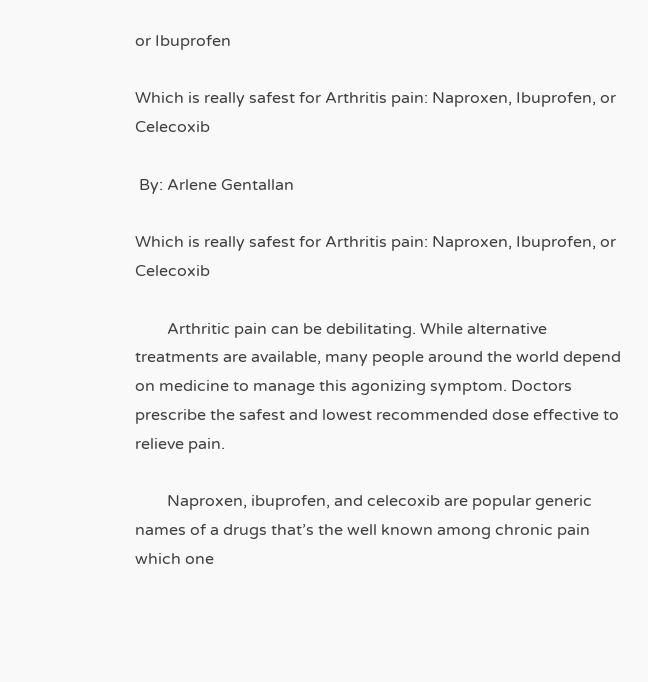or Ibuprofen

Which is really safest for Arthritis pain: Naproxen, Ibuprofen, or Celecoxib

 By: Arlene Gentallan

Which is really safest for Arthritis pain: Naproxen, Ibuprofen, or Celecoxib

        Arthritic pain can be debilitating. While alternative treatments are available, many people around the world depend on medicine to manage this agonizing symptom. Doctors prescribe the safest and lowest recommended dose effective to relieve pain.

        Naproxen, ibuprofen, and celecoxib are popular generic names of a drugs that’s the well known among chronic pain which one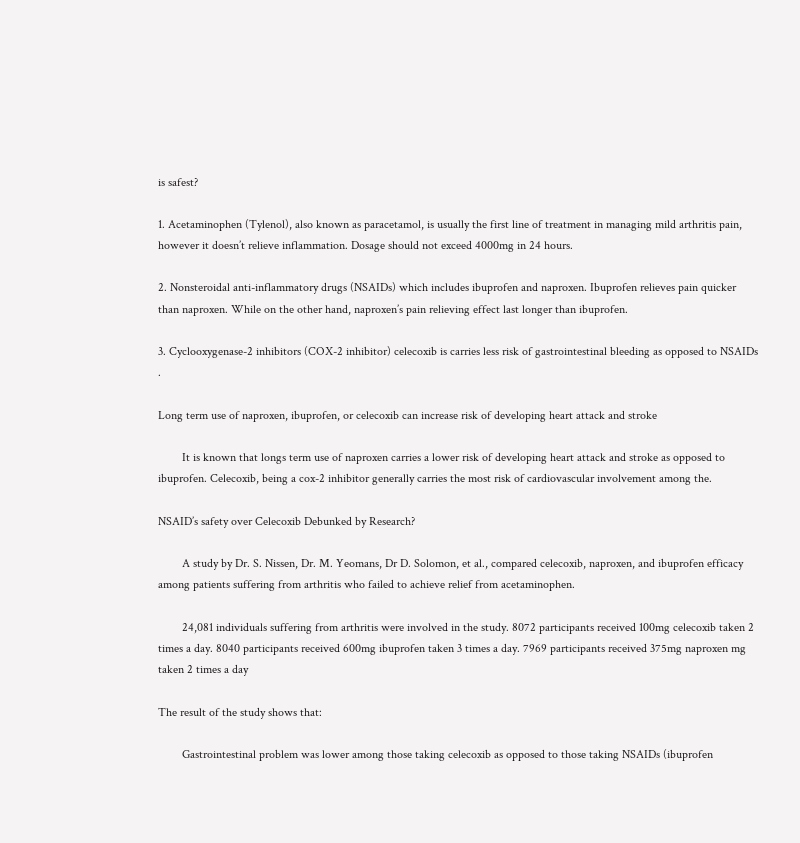is safest?

1. Acetaminophen (Tylenol), also known as paracetamol, is usually the first line of treatment in managing mild arthritis pain, however it doesn’t relieve inflammation. Dosage should not exceed 4000mg in 24 hours.

2. Nonsteroidal anti-inflammatory drugs (NSAIDs) which includes ibuprofen and naproxen. Ibuprofen relieves pain quicker than naproxen. While on the other hand, naproxen’s pain relieving effect last longer than ibuprofen.

3. Cyclooxygenase-2 inhibitors (COX-2 inhibitor) celecoxib is carries less risk of gastrointestinal bleeding as opposed to NSAIDs .

Long term use of naproxen, ibuprofen, or celecoxib can increase risk of developing heart attack and stroke

        It is known that longs term use of naproxen carries a lower risk of developing heart attack and stroke as opposed to ibuprofen. Celecoxib, being a cox-2 inhibitor generally carries the most risk of cardiovascular involvement among the.

NSAID’s safety over Celecoxib Debunked by Research?

        A study by Dr. S. Nissen, Dr. M. Yeomans, Dr D. Solomon, et al., compared celecoxib, naproxen, and ibuprofen efficacy among patients suffering from arthritis who failed to achieve relief from acetaminophen.

        24,081 individuals suffering from arthritis were involved in the study. 8072 participants received 100mg celecoxib taken 2 times a day. 8040 participants received 600mg ibuprofen taken 3 times a day. 7969 participants received 375mg naproxen mg taken 2 times a day

The result of the study shows that:

        Gastrointestinal problem was lower among those taking celecoxib as opposed to those taking NSAIDs (ibuprofen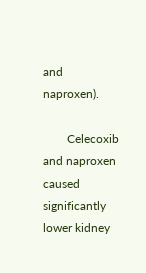and naproxen).

        Celecoxib and naproxen caused significantly lower kidney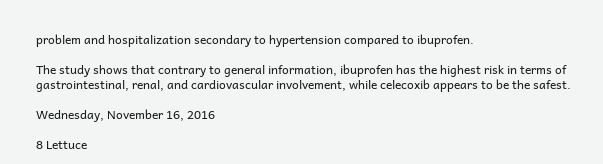problem and hospitalization secondary to hypertension compared to ibuprofen.

The study shows that contrary to general information, ibuprofen has the highest risk in terms of gastrointestinal, renal, and cardiovascular involvement, while celecoxib appears to be the safest.

Wednesday, November 16, 2016

8 Lettuce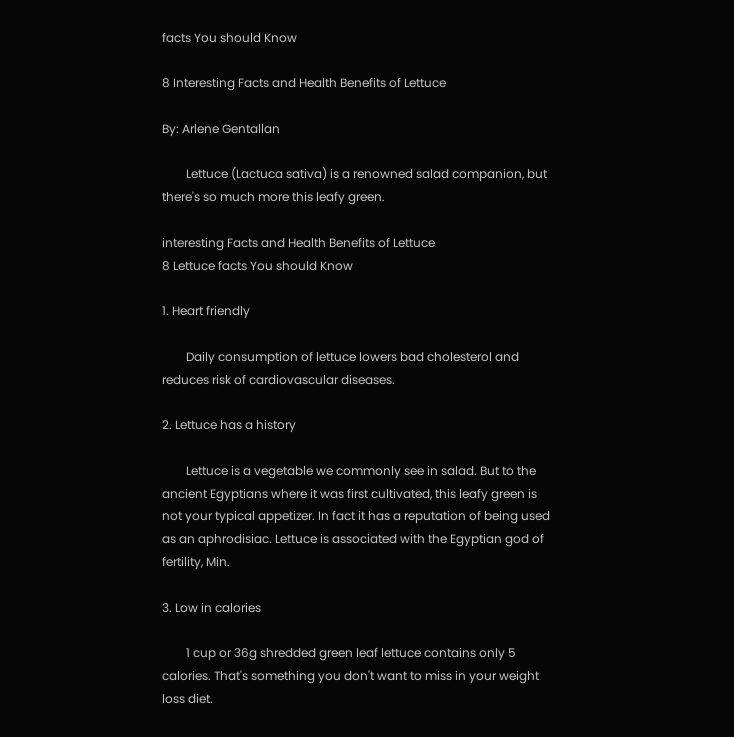facts You should Know

8 Interesting Facts and Health Benefits of Lettuce

By: Arlene Gentallan

        Lettuce (Lactuca sativa) is a renowned salad companion, but there's so much more this leafy green.

interesting Facts and Health Benefits of Lettuce
8 Lettuce facts You should Know

1. Heart friendly

        Daily consumption of lettuce lowers bad cholesterol and reduces risk of cardiovascular diseases.

2. Lettuce has a history

        Lettuce is a vegetable we commonly see in salad. But to the ancient Egyptians where it was first cultivated, this leafy green is not your typical appetizer. In fact it has a reputation of being used as an aphrodisiac. Lettuce is associated with the Egyptian god of fertility, Min.

3. Low in calories

        1 cup or 36g shredded green leaf lettuce contains only 5 calories. That's something you don't want to miss in your weight loss diet.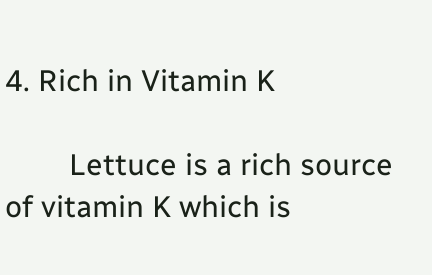4. Rich in Vitamin K

        Lettuce is a rich source of vitamin K which is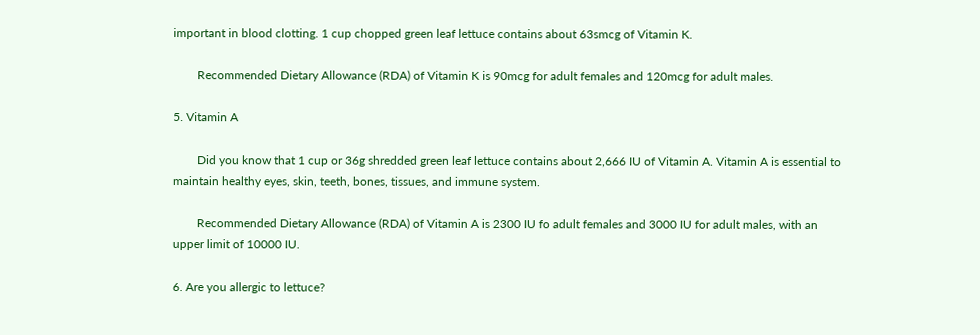important in blood clotting. 1 cup chopped green leaf lettuce contains about 63smcg of Vitamin K.

        Recommended Dietary Allowance (RDA) of Vitamin K is 90mcg for adult females and 120mcg for adult males.

5. Vitamin A

        Did you know that 1 cup or 36g shredded green leaf lettuce contains about 2,666 IU of Vitamin A. Vitamin A is essential to maintain healthy eyes, skin, teeth, bones, tissues, and immune system.

        Recommended Dietary Allowance (RDA) of Vitamin A is 2300 IU fo adult females and 3000 IU for adult males, with an upper limit of 10000 IU.

6. Are you allergic to lettuce?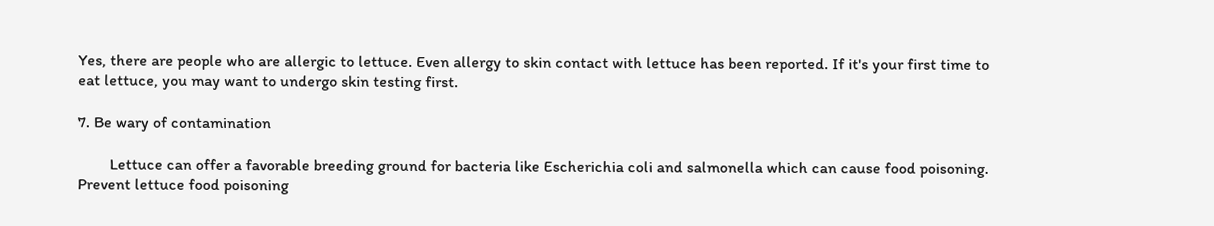Yes, there are people who are allergic to lettuce. Even allergy to skin contact with lettuce has been reported. If it's your first time to eat lettuce, you may want to undergo skin testing first.

7. Be wary of contamination

        Lettuce can offer a favorable breeding ground for bacteria like Escherichia coli and salmonella which can cause food poisoning. Prevent lettuce food poisoning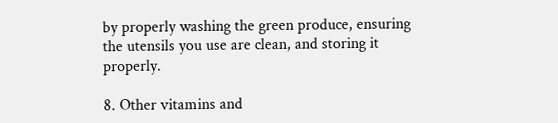by properly washing the green produce, ensuring the utensils you use are clean, and storing it properly.

8. Other vitamins and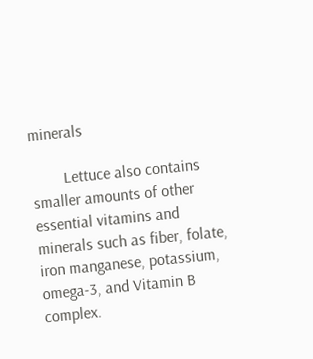minerals

        Lettuce also contains smaller amounts of other essential vitamins and minerals such as fiber, folate, iron manganese, potassium, omega-3, and Vitamin B complex.